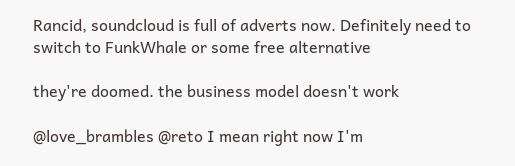Rancid, soundcloud is full of adverts now. Definitely need to switch to FunkWhale or some free alternative

they're doomed. the business model doesn't work

@love_brambles @reto I mean right now I'm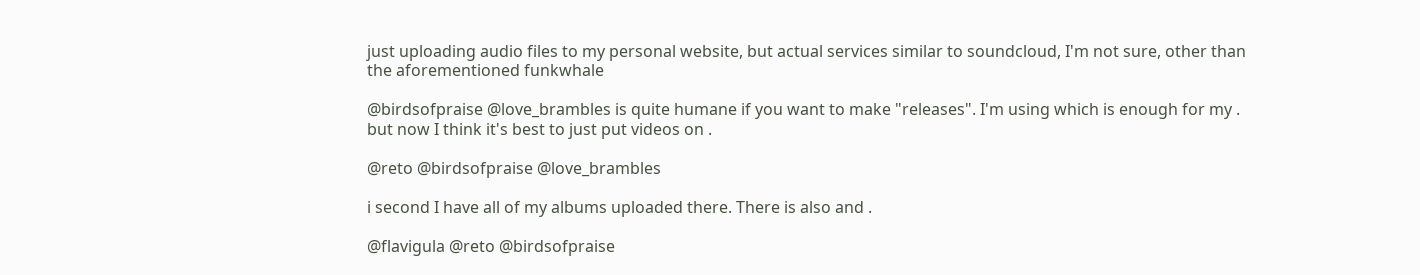just uploading audio files to my personal website, but actual services similar to soundcloud, I'm not sure, other than the aforementioned funkwhale

@birdsofpraise @love_brambles is quite humane if you want to make "releases". I'm using which is enough for my . but now I think it's best to just put videos on .

@reto @birdsofpraise @love_brambles

i second I have all of my albums uploaded there. There is also and .

@flavigula @reto @birdsofpraise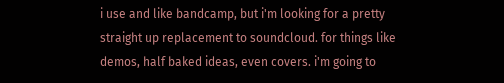i use and like bandcamp, but i'm looking for a pretty straight up replacement to soundcloud. for things like demos, half baked ideas, even covers. i'm going to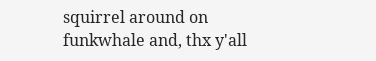squirrel around on funkwhale and, thx y'all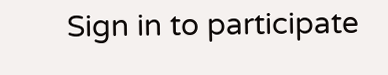Sign in to participate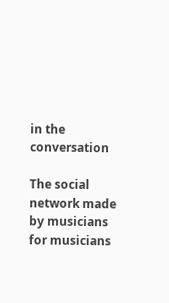in the conversation

The social network made by musicians for musicians